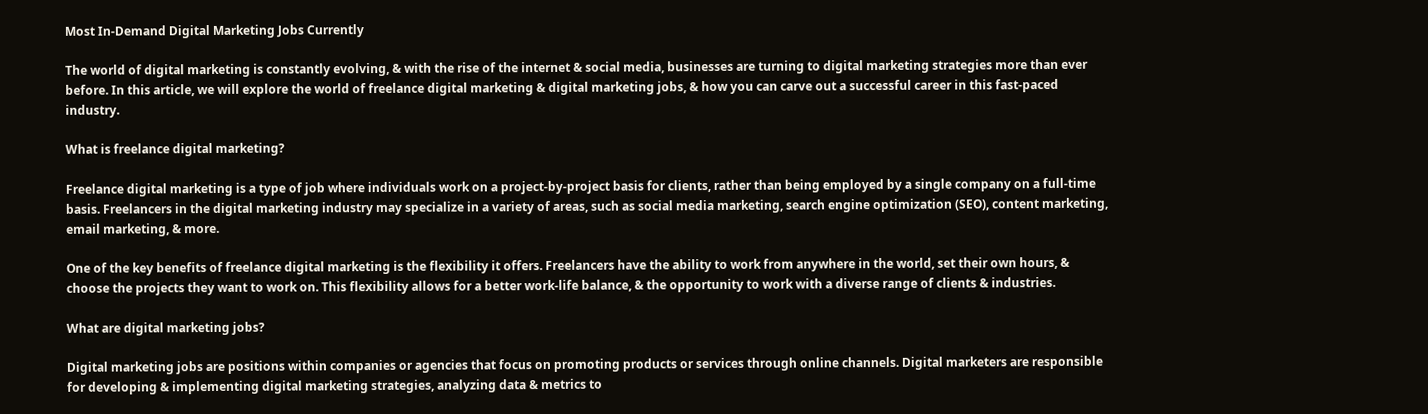Most In-Demand Digital Marketing Jobs Currently

The world of digital marketing is constantly evolving, & with the rise of the internet & social media, businesses are turning to digital marketing strategies more than ever before. In this article, we will explore the world of freelance digital marketing & digital marketing jobs, & how you can carve out a successful career in this fast-paced industry.

What is freelance digital marketing?

Freelance digital marketing is a type of job where individuals work on a project-by-project basis for clients, rather than being employed by a single company on a full-time basis. Freelancers in the digital marketing industry may specialize in a variety of areas, such as social media marketing, search engine optimization (SEO), content marketing, email marketing, & more.

One of the key benefits of freelance digital marketing is the flexibility it offers. Freelancers have the ability to work from anywhere in the world, set their own hours, & choose the projects they want to work on. This flexibility allows for a better work-life balance, & the opportunity to work with a diverse range of clients & industries.

What are digital marketing jobs?

Digital marketing jobs are positions within companies or agencies that focus on promoting products or services through online channels. Digital marketers are responsible for developing & implementing digital marketing strategies, analyzing data & metrics to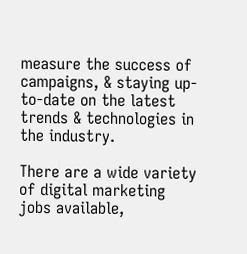measure the success of campaigns, & staying up-to-date on the latest trends & technologies in the industry.

There are a wide variety of digital marketing jobs available,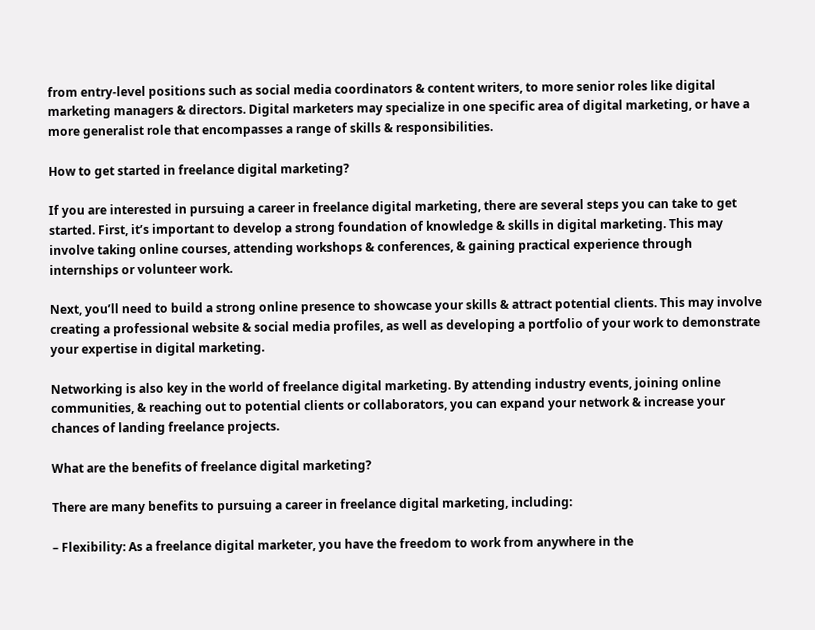from entry-level positions such as social media coordinators & content writers, to more senior roles like digital marketing managers & directors. Digital marketers may specialize in one specific area of digital marketing, or have a more generalist role that encompasses a range of skills & responsibilities.

How to get started in freelance digital marketing?

If you are interested in pursuing a career in freelance digital marketing, there are several steps you can take to get started. First, it’s important to develop a strong foundation of knowledge & skills in digital marketing. This may involve taking online courses, attending workshops & conferences, & gaining practical experience through internships or volunteer work.

Next, you’ll need to build a strong online presence to showcase your skills & attract potential clients. This may involve creating a professional website & social media profiles, as well as developing a portfolio of your work to demonstrate your expertise in digital marketing.

Networking is also key in the world of freelance digital marketing. By attending industry events, joining online communities, & reaching out to potential clients or collaborators, you can expand your network & increase your chances of landing freelance projects.

What are the benefits of freelance digital marketing?

There are many benefits to pursuing a career in freelance digital marketing, including:

– Flexibility: As a freelance digital marketer, you have the freedom to work from anywhere in the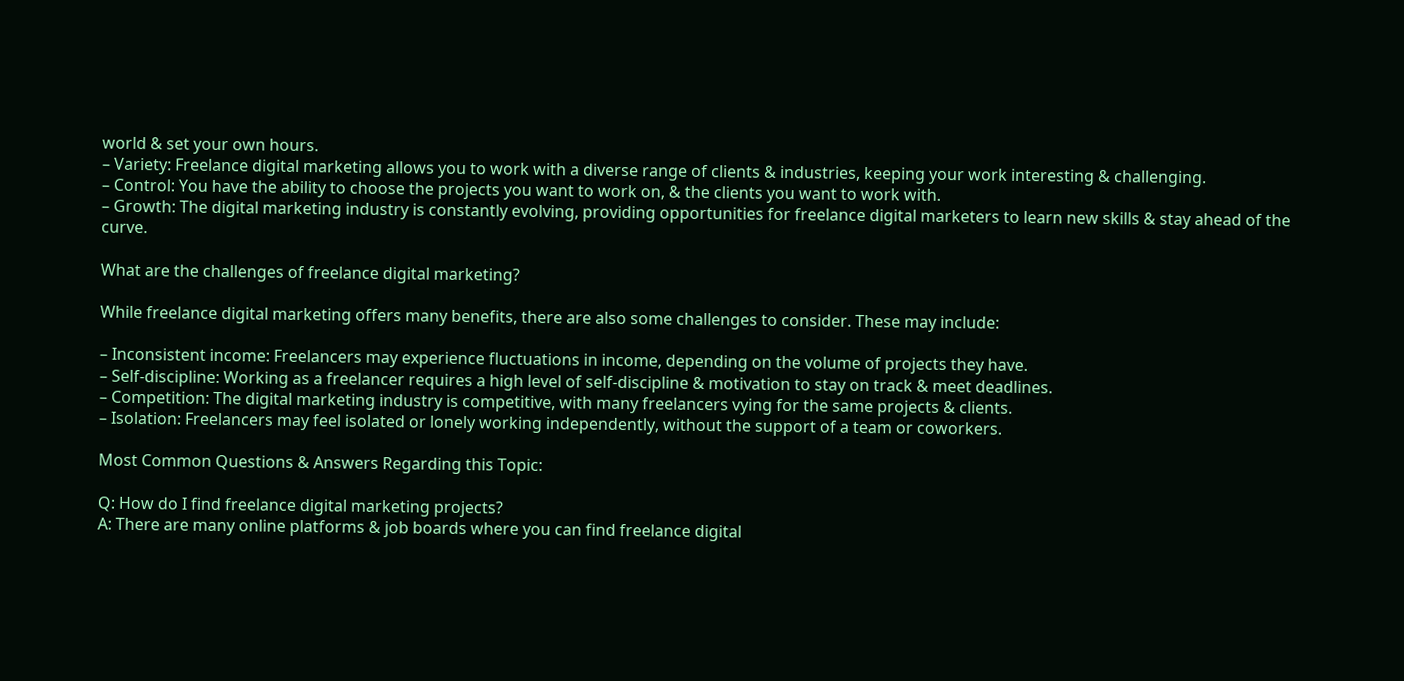world & set your own hours.
– Variety: Freelance digital marketing allows you to work with a diverse range of clients & industries, keeping your work interesting & challenging.
– Control: You have the ability to choose the projects you want to work on, & the clients you want to work with.
– Growth: The digital marketing industry is constantly evolving, providing opportunities for freelance digital marketers to learn new skills & stay ahead of the curve.

What are the challenges of freelance digital marketing?

While freelance digital marketing offers many benefits, there are also some challenges to consider. These may include:

– Inconsistent income: Freelancers may experience fluctuations in income, depending on the volume of projects they have.
– Self-discipline: Working as a freelancer requires a high level of self-discipline & motivation to stay on track & meet deadlines.
– Competition: The digital marketing industry is competitive, with many freelancers vying for the same projects & clients.
– Isolation: Freelancers may feel isolated or lonely working independently, without the support of a team or coworkers.

Most Common Questions & Answers Regarding this Topic:

Q: How do I find freelance digital marketing projects?
A: There are many online platforms & job boards where you can find freelance digital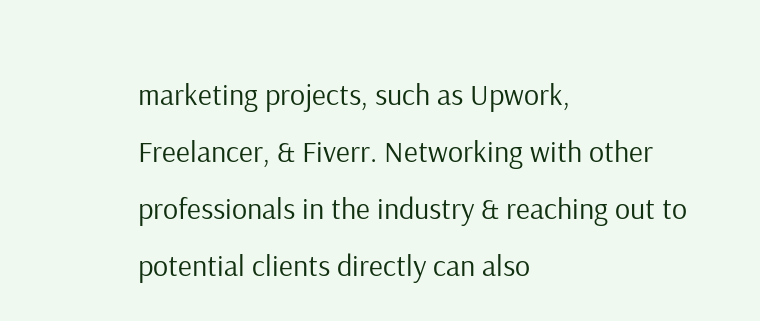marketing projects, such as Upwork, Freelancer, & Fiverr. Networking with other professionals in the industry & reaching out to potential clients directly can also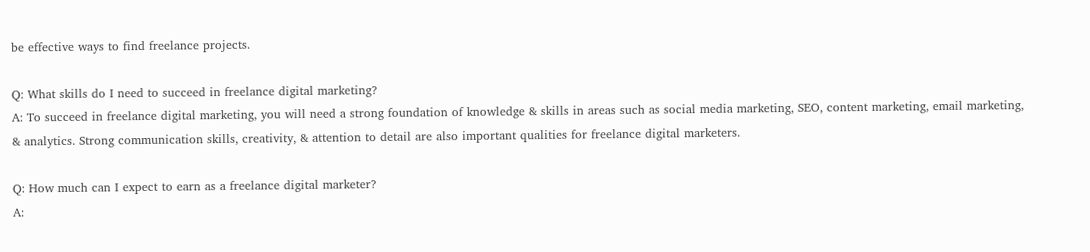be effective ways to find freelance projects.

Q: What skills do I need to succeed in freelance digital marketing?
A: To succeed in freelance digital marketing, you will need a strong foundation of knowledge & skills in areas such as social media marketing, SEO, content marketing, email marketing, & analytics. Strong communication skills, creativity, & attention to detail are also important qualities for freelance digital marketers.

Q: How much can I expect to earn as a freelance digital marketer?
A: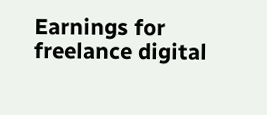Earnings for freelance digital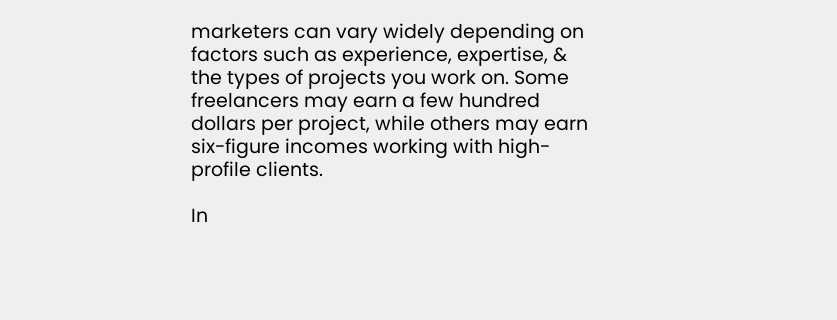marketers can vary widely depending on factors such as experience, expertise, & the types of projects you work on. Some freelancers may earn a few hundred dollars per project, while others may earn six-figure incomes working with high-profile clients.

In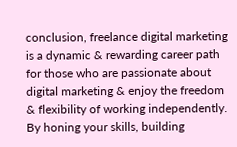conclusion, freelance digital marketing is a dynamic & rewarding career path for those who are passionate about digital marketing & enjoy the freedom & flexibility of working independently. By honing your skills, building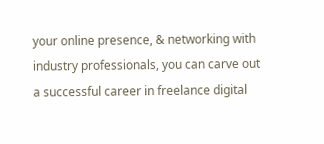your online presence, & networking with industry professionals, you can carve out a successful career in freelance digital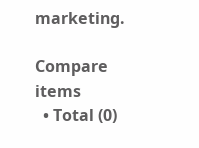marketing.

Compare items
  • Total (0)